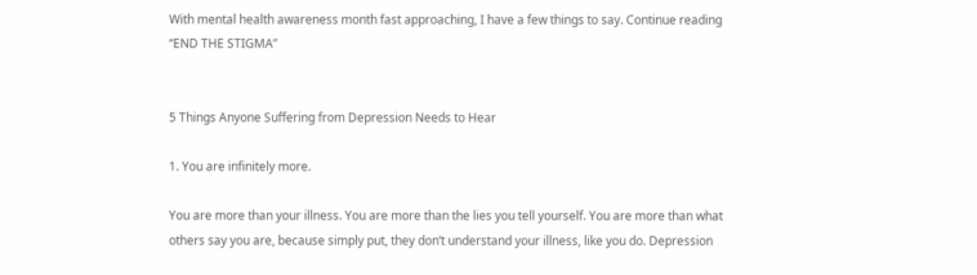With mental health awareness month fast approaching, I have a few things to say. Continue reading “END THE STIGMA”


5 Things Anyone Suffering from Depression Needs to Hear

1. You are infinitely more.

You are more than your illness. You are more than the lies you tell yourself. You are more than what others say you are, because simply put, they don’t understand your illness, like you do. Depression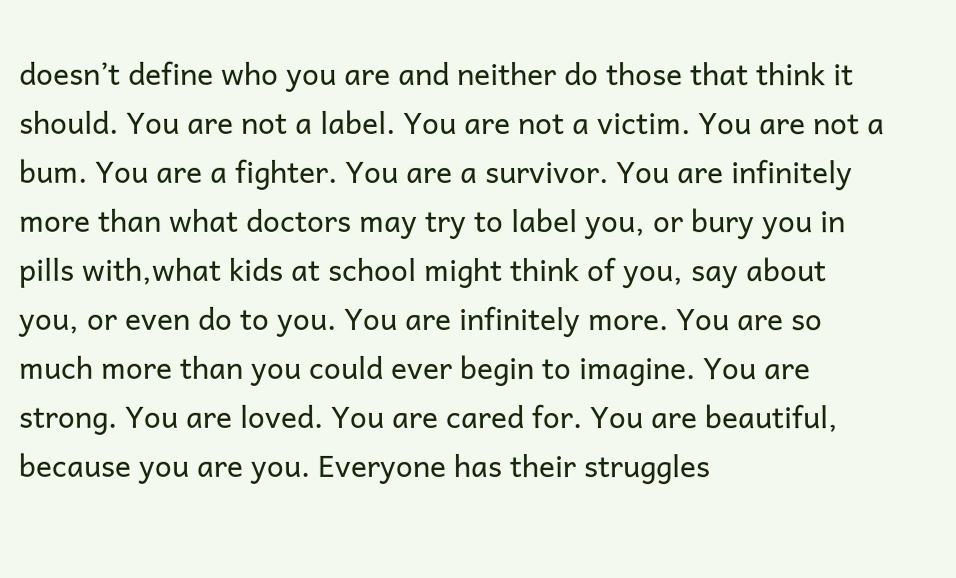doesn’t define who you are and neither do those that think it should. You are not a label. You are not a victim. You are not a bum. You are a fighter. You are a survivor. You are infinitely more than what doctors may try to label you, or bury you in pills with,what kids at school might think of you, say about you, or even do to you. You are infinitely more. You are so much more than you could ever begin to imagine. You are strong. You are loved. You are cared for. You are beautiful, because you are you. Everyone has their struggles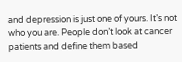and depression is just one of yours. It’s not who you are. People don’t look at cancer patients and define them based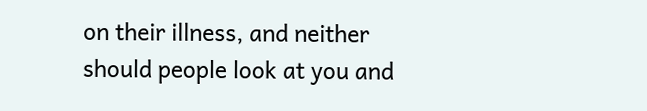on their illness, and neither should people look at you and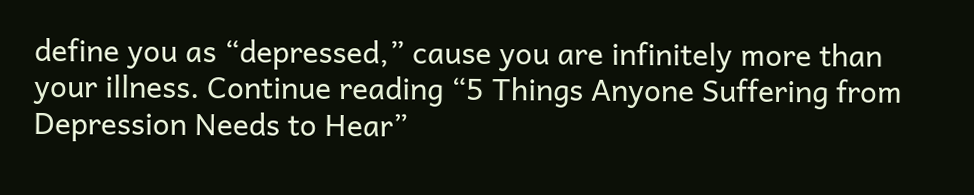define you as “depressed,” cause you are infinitely more than your illness. Continue reading “5 Things Anyone Suffering from Depression Needs to Hear”